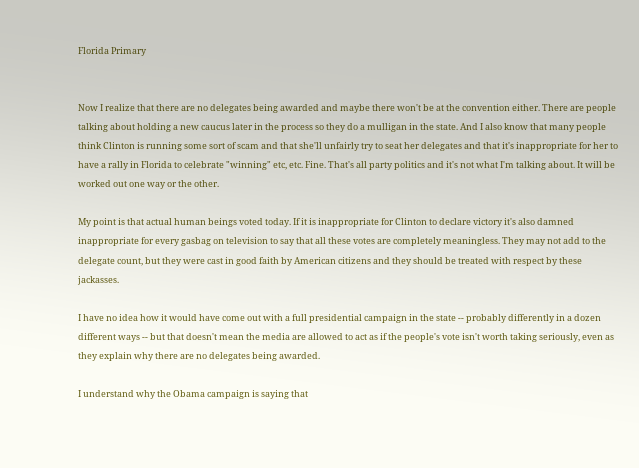Florida Primary


Now I realize that there are no delegates being awarded and maybe there won't be at the convention either. There are people talking about holding a new caucus later in the process so they do a mulligan in the state. And I also know that many people think Clinton is running some sort of scam and that she'll unfairly try to seat her delegates and that it's inappropriate for her to have a rally in Florida to celebrate "winning" etc, etc. Fine. That's all party politics and it's not what I'm talking about. It will be worked out one way or the other.

My point is that actual human beings voted today. If it is inappropriate for Clinton to declare victory it's also damned inappropriate for every gasbag on television to say that all these votes are completely meaningless. They may not add to the delegate count, but they were cast in good faith by American citizens and they should be treated with respect by these jackasses.

I have no idea how it would have come out with a full presidential campaign in the state -- probably differently in a dozen different ways -- but that doesn't mean the media are allowed to act as if the people's vote isn't worth taking seriously, even as they explain why there are no delegates being awarded.

I understand why the Obama campaign is saying that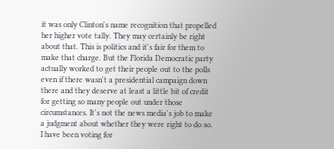it was only Clinton's name recognition that propelled her higher vote tally. They may certainly be right about that. This is politics and it's fair for them to make that charge. But the Florida Democratic party actually worked to get their people out to the polls even if there wasn't a presidential campaign down there and they deserve at least a little bit of credit for getting so many people out under those circumstances. It's not the news media's job to make a judgment about whether they were right to do so. I have been voting for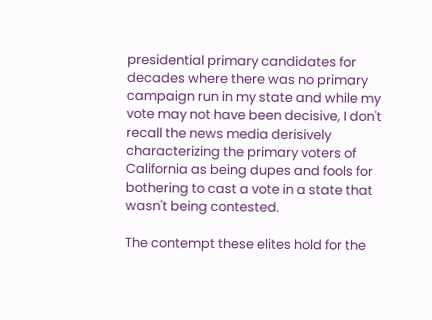presidential primary candidates for decades where there was no primary campaign run in my state and while my vote may not have been decisive, I don't recall the news media derisively characterizing the primary voters of California as being dupes and fools for bothering to cast a vote in a state that wasn't being contested.

The contempt these elites hold for the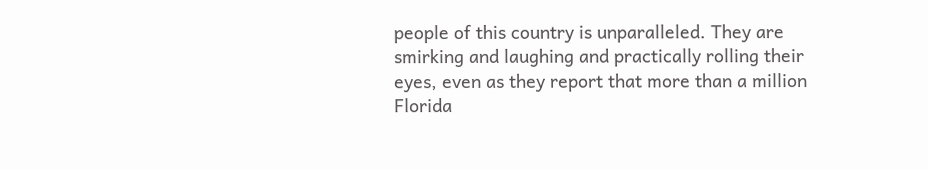people of this country is unparalleled. They are smirking and laughing and practically rolling their eyes, even as they report that more than a million Florida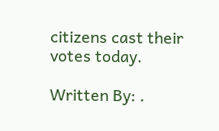citizens cast their votes today.

Written By: .